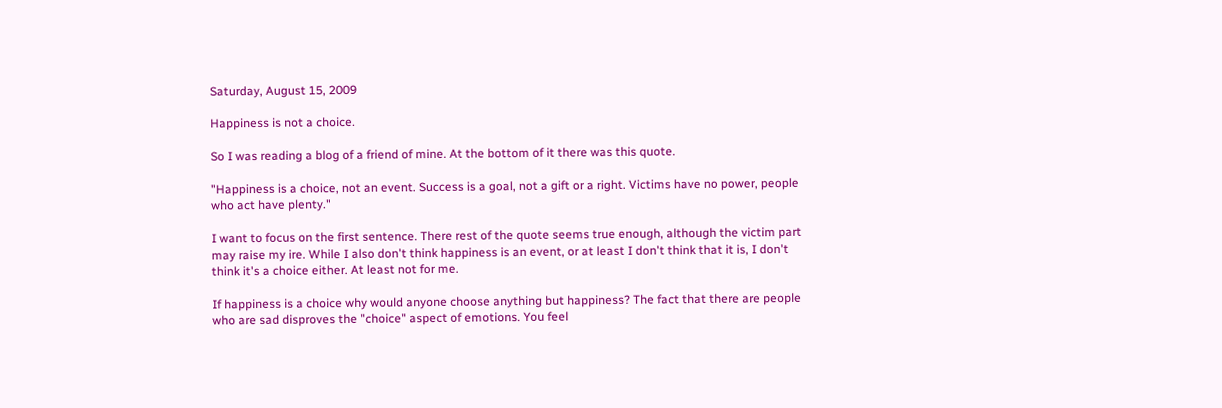Saturday, August 15, 2009

Happiness is not a choice.

So I was reading a blog of a friend of mine. At the bottom of it there was this quote.

"Happiness is a choice, not an event. Success is a goal, not a gift or a right. Victims have no power, people who act have plenty."

I want to focus on the first sentence. There rest of the quote seems true enough, although the victim part may raise my ire. While I also don't think happiness is an event, or at least I don't think that it is, I don't think it's a choice either. At least not for me.

If happiness is a choice why would anyone choose anything but happiness? The fact that there are people who are sad disproves the "choice" aspect of emotions. You feel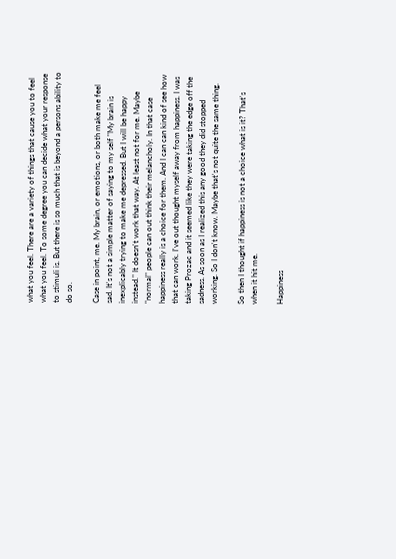what you feel. There are a variety of things that cause you to feel what you feel. To some degree you can decide what your response to stimuli is. But there is so much that is beyond a persons ability to do so.

Case in point, me. My brain, or emotions, or both make me feel sad. It's not a simple matter of saying to my self "My brain is inexplicably trying to make me depressed. But I will be happy instead." It doesn't work that way. At least not for me. Maybe "normal" people can out think their melancholy. In that case happiness really is a choice for them. And I can can kind of see how that can work. I've out thought myself away from happiness. I was taking Prozac and it seemed like they were taking the edge off the sadness. As soon as I realized this any good they did stopped working. So I don't know. Maybe that's not quite the same thing.

So then I thought if happiness is not a choice what is it? That's when it hit me.

Happiness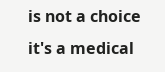is not a choice it's a medical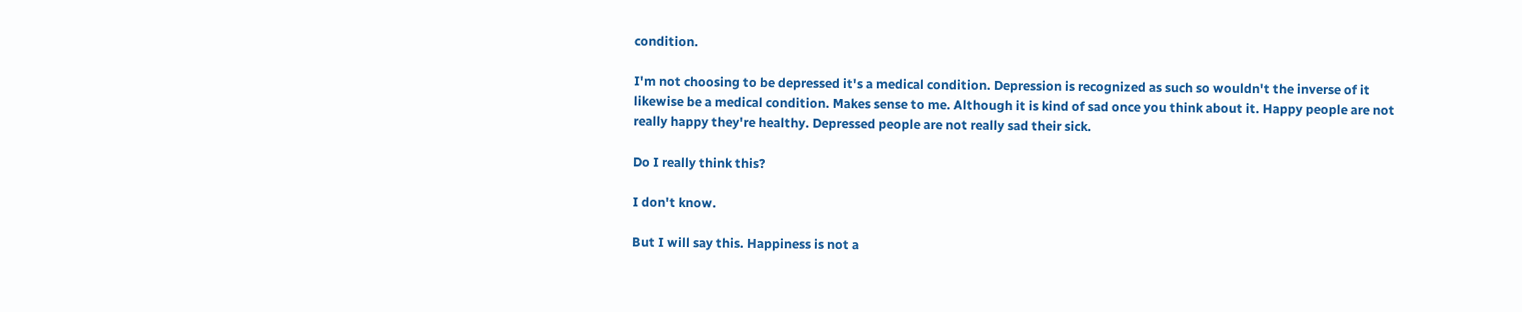condition.

I'm not choosing to be depressed it's a medical condition. Depression is recognized as such so wouldn't the inverse of it likewise be a medical condition. Makes sense to me. Although it is kind of sad once you think about it. Happy people are not really happy they're healthy. Depressed people are not really sad their sick.

Do I really think this?

I don't know.

But I will say this. Happiness is not a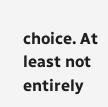choice. At least not entirely